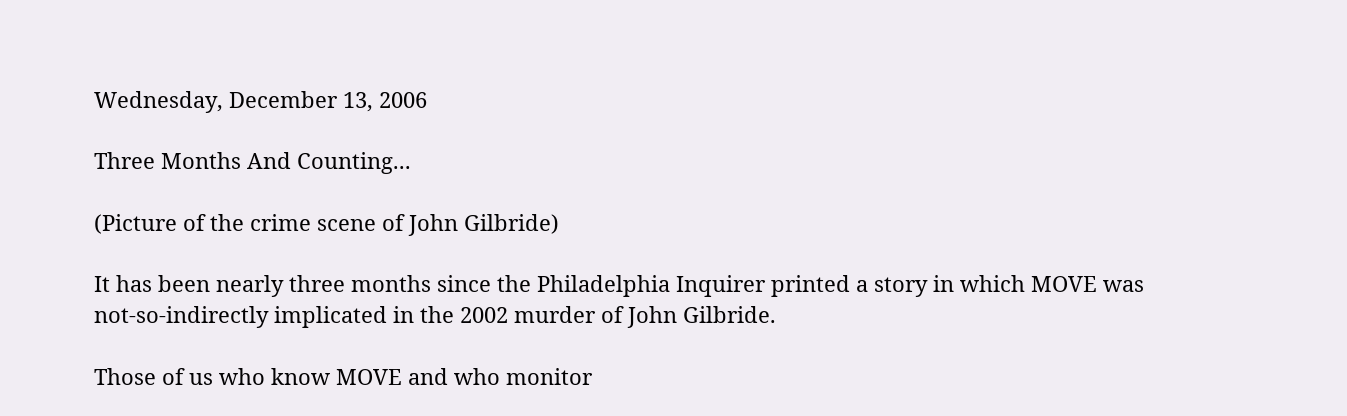Wednesday, December 13, 2006

Three Months And Counting...

(Picture of the crime scene of John Gilbride)

It has been nearly three months since the Philadelphia Inquirer printed a story in which MOVE was not-so-indirectly implicated in the 2002 murder of John Gilbride.

Those of us who know MOVE and who monitor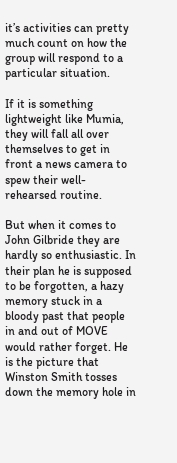it’s activities can pretty much count on how the group will respond to a particular situation.

If it is something lightweight like Mumia, they will fall all over themselves to get in front a news camera to spew their well-rehearsed routine.

But when it comes to John Gilbride they are hardly so enthusiastic. In their plan he is supposed to be forgotten, a hazy memory stuck in a bloody past that people in and out of MOVE would rather forget. He is the picture that Winston Smith tosses down the memory hole in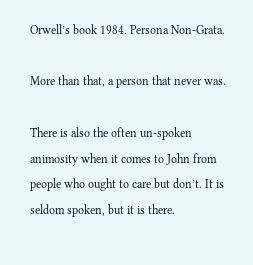Orwell’s book 1984. Persona Non-Grata.

More than that, a person that never was.

There is also the often un-spoken animosity when it comes to John from people who ought to care but don’t. It is seldom spoken, but it is there.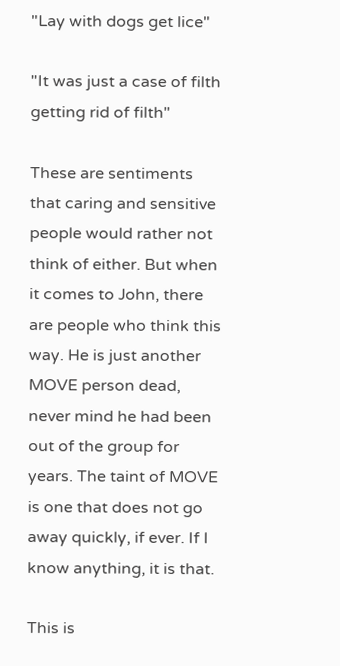"Lay with dogs get lice"

"It was just a case of filth getting rid of filth"

These are sentiments that caring and sensitive people would rather not think of either. But when it comes to John, there are people who think this way. He is just another MOVE person dead, never mind he had been out of the group for years. The taint of MOVE is one that does not go away quickly, if ever. If I know anything, it is that.

This is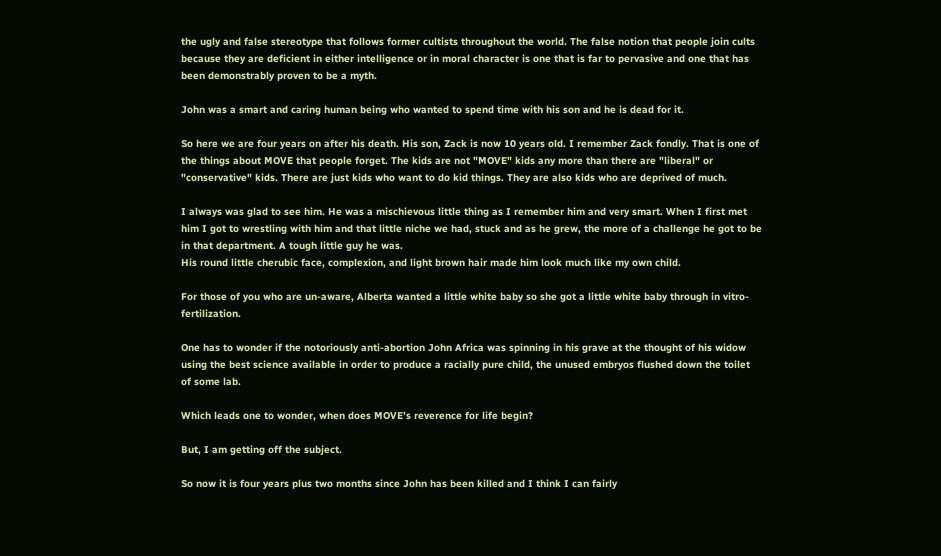the ugly and false stereotype that follows former cultists throughout the world. The false notion that people join cults because they are deficient in either intelligence or in moral character is one that is far to pervasive and one that has been demonstrably proven to be a myth.

John was a smart and caring human being who wanted to spend time with his son and he is dead for it.

So here we are four years on after his death. His son, Zack is now 10 years old. I remember Zack fondly. That is one of the things about MOVE that people forget. The kids are not "MOVE" kids any more than there are "liberal" or "conservative" kids. There are just kids who want to do kid things. They are also kids who are deprived of much.

I always was glad to see him. He was a mischievous little thing as I remember him and very smart. When I first met him I got to wrestling with him and that little niche we had, stuck and as he grew, the more of a challenge he got to be in that department. A tough little guy he was.
His round little cherubic face, complexion, and light brown hair made him look much like my own child.

For those of you who are un-aware, Alberta wanted a little white baby so she got a little white baby through in vitro-fertilization.

One has to wonder if the notoriously anti-abortion John Africa was spinning in his grave at the thought of his widow using the best science available in order to produce a racially pure child, the unused embryos flushed down the toilet of some lab.

Which leads one to wonder, when does MOVE’s reverence for life begin?

But, I am getting off the subject.

So now it is four years plus two months since John has been killed and I think I can fairly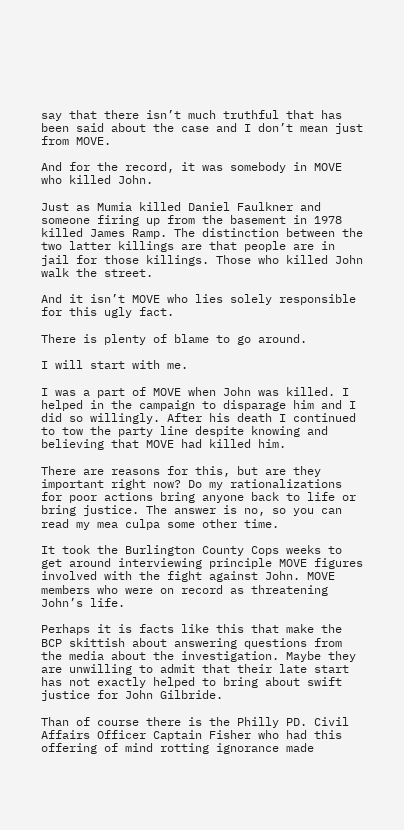say that there isn’t much truthful that has been said about the case and I don’t mean just from MOVE.

And for the record, it was somebody in MOVE who killed John.

Just as Mumia killed Daniel Faulkner and someone firing up from the basement in 1978 killed James Ramp. The distinction between the two latter killings are that people are in jail for those killings. Those who killed John walk the street.

And it isn’t MOVE who lies solely responsible for this ugly fact.

There is plenty of blame to go around.

I will start with me.

I was a part of MOVE when John was killed. I helped in the campaign to disparage him and I did so willingly. After his death I continued to tow the party line despite knowing and believing that MOVE had killed him.

There are reasons for this, but are they important right now? Do my rationalizations for poor actions bring anyone back to life or bring justice. The answer is no, so you can read my mea culpa some other time.

It took the Burlington County Cops weeks to get around interviewing principle MOVE figures involved with the fight against John. MOVE members who were on record as threatening John’s life.

Perhaps it is facts like this that make the BCP skittish about answering questions from the media about the investigation. Maybe they are unwilling to admit that their late start has not exactly helped to bring about swift justice for John Gilbride.

Than of course there is the Philly PD. Civil Affairs Officer Captain Fisher who had this offering of mind rotting ignorance made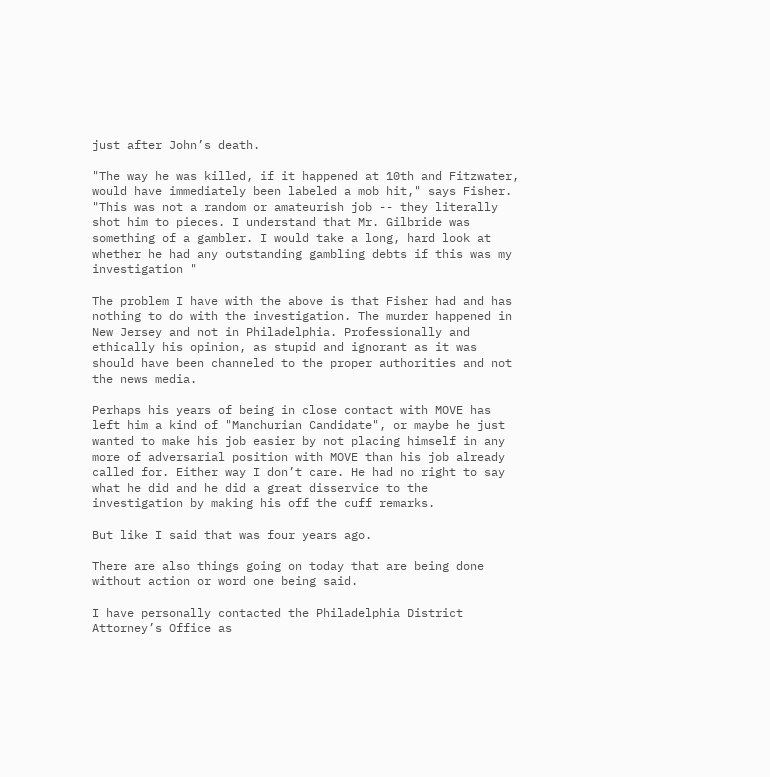just after John’s death.

"The way he was killed, if it happened at 10th and Fitzwater, would have immediately been labeled a mob hit," says Fisher. "This was not a random or amateurish job -- they literally shot him to pieces. I understand that Mr. Gilbride was something of a gambler. I would take a long, hard look at whether he had any outstanding gambling debts if this was my investigation "

The problem I have with the above is that Fisher had and has nothing to do with the investigation. The murder happened in New Jersey and not in Philadelphia. Professionally and ethically his opinion, as stupid and ignorant as it was should have been channeled to the proper authorities and not the news media.

Perhaps his years of being in close contact with MOVE has left him a kind of "Manchurian Candidate", or maybe he just wanted to make his job easier by not placing himself in any more of adversarial position with MOVE than his job already called for. Either way I don’t care. He had no right to say what he did and he did a great disservice to the investigation by making his off the cuff remarks.

But like I said that was four years ago.

There are also things going on today that are being done without action or word one being said.

I have personally contacted the Philadelphia District Attorney’s Office as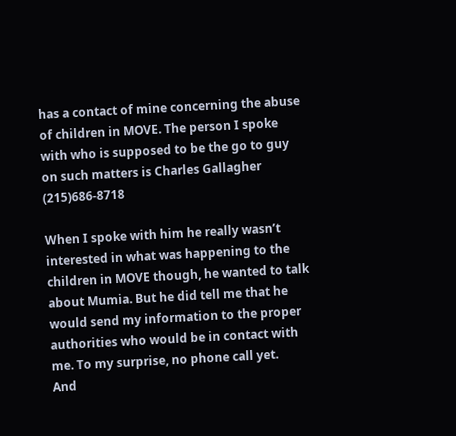has a contact of mine concerning the abuse of children in MOVE. The person I spoke with who is supposed to be the go to guy on such matters is Charles Gallagher (215)686-8718

When I spoke with him he really wasn’t interested in what was happening to the children in MOVE though, he wanted to talk about Mumia. But he did tell me that he would send my information to the proper authorities who would be in contact with me. To my surprise, no phone call yet.
And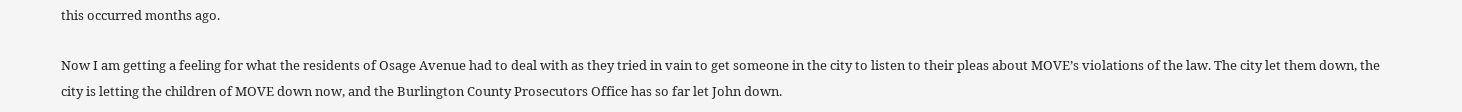this occurred months ago.

Now I am getting a feeling for what the residents of Osage Avenue had to deal with as they tried in vain to get someone in the city to listen to their pleas about MOVE’s violations of the law. The city let them down, the city is letting the children of MOVE down now, and the Burlington County Prosecutors Office has so far let John down.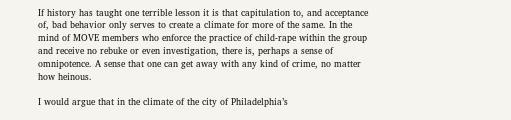If history has taught one terrible lesson it is that capitulation to, and acceptance of, bad behavior only serves to create a climate for more of the same. In the mind of MOVE members who enforce the practice of child-rape within the group and receive no rebuke or even investigation, there is, perhaps a sense of omnipotence. A sense that one can get away with any kind of crime, no matter how heinous.

I would argue that in the climate of the city of Philadelphia’s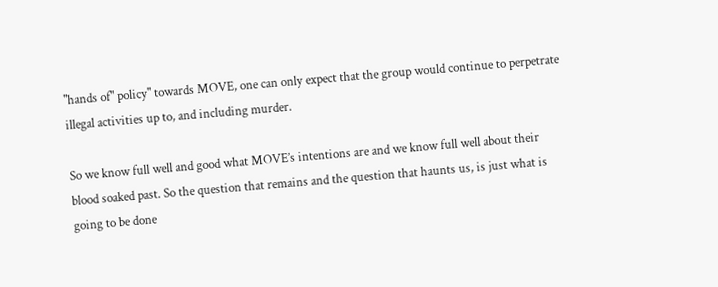"hands of" policy" towards MOVE, one can only expect that the group would continue to perpetrate illegal activities up to, and including murder.

So we know full well and good what MOVE’s intentions are and we know full well about their blood soaked past. So the question that remains and the question that haunts us, is just what is going to be done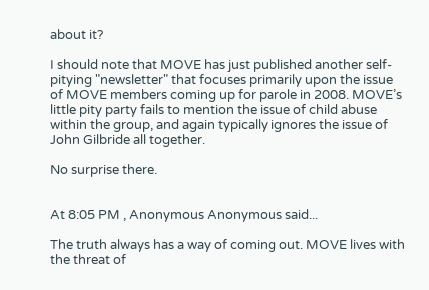about it?

I should note that MOVE has just published another self-pitying "newsletter" that focuses primarily upon the issue of MOVE members coming up for parole in 2008. MOVE’s little pity party fails to mention the issue of child abuse within the group, and again typically ignores the issue of John Gilbride all together.

No surprise there.


At 8:05 PM , Anonymous Anonymous said...

The truth always has a way of coming out. MOVE lives with the threat of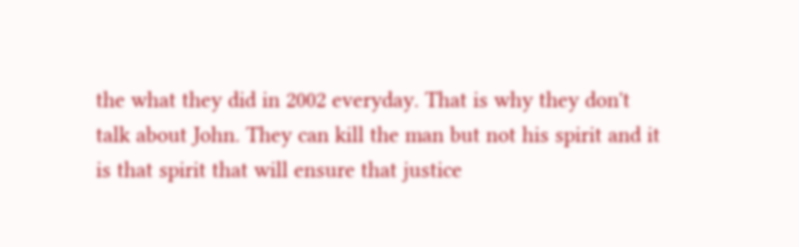the what they did in 2002 everyday. That is why they don't talk about John. They can kill the man but not his spirit and it is that spirit that will ensure that justice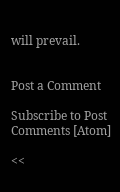will prevail.


Post a Comment

Subscribe to Post Comments [Atom]

<<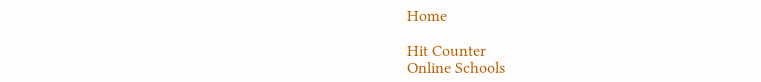Home

Hit Counter
Online Schools